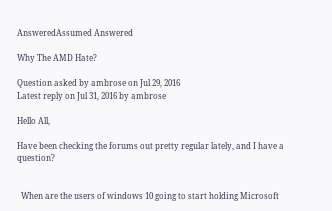AnsweredAssumed Answered

Why The AMD Hate?

Question asked by ambrose on Jul 29, 2016
Latest reply on Jul 31, 2016 by ambrose

Hello All,

Have been checking the forums out pretty regular lately, and I have a question?


  When are the users of windows 10 going to start holding Microsoft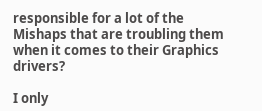responsible for a lot of the Mishaps that are troubling them when it comes to their Graphics drivers?

I only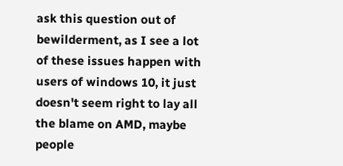ask this question out of bewilderment, as I see a lot of these issues happen with users of windows 10, it just doesn't seem right to lay all the blame on AMD, maybe people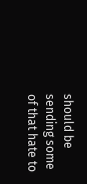should be sending some of that hate to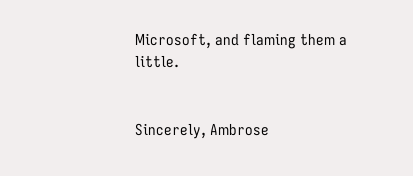Microsoft, and flaming them a little.


Sincerely, Ambrose